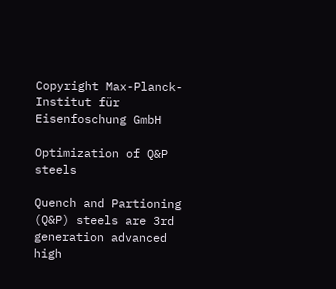Copyright Max-Planck-Institut für Eisenfoschung GmbH

Optimization of Q&P steels

Quench and Partioning (Q&P) steels are 3rd generation advanced high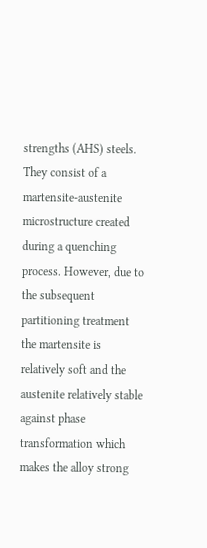strengths (AHS) steels. They consist of a martensite-austenite microstructure created during a quenching process. However, due to the subsequent partitioning treatment the martensite is relatively soft and the austenite relatively stable against phase transformation which makes the alloy strong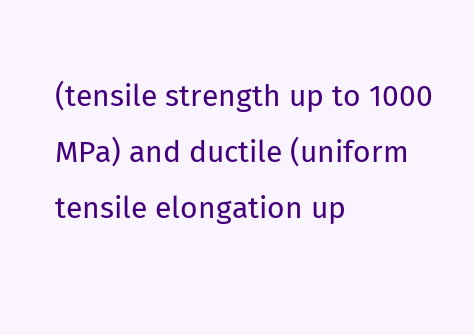(tensile strength up to 1000 MPa) and ductile (uniform tensile elongation up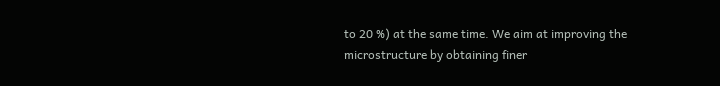to 20 %) at the same time. We aim at improving the microstructure by obtaining finer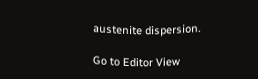austenite dispersion.

Go to Editor View